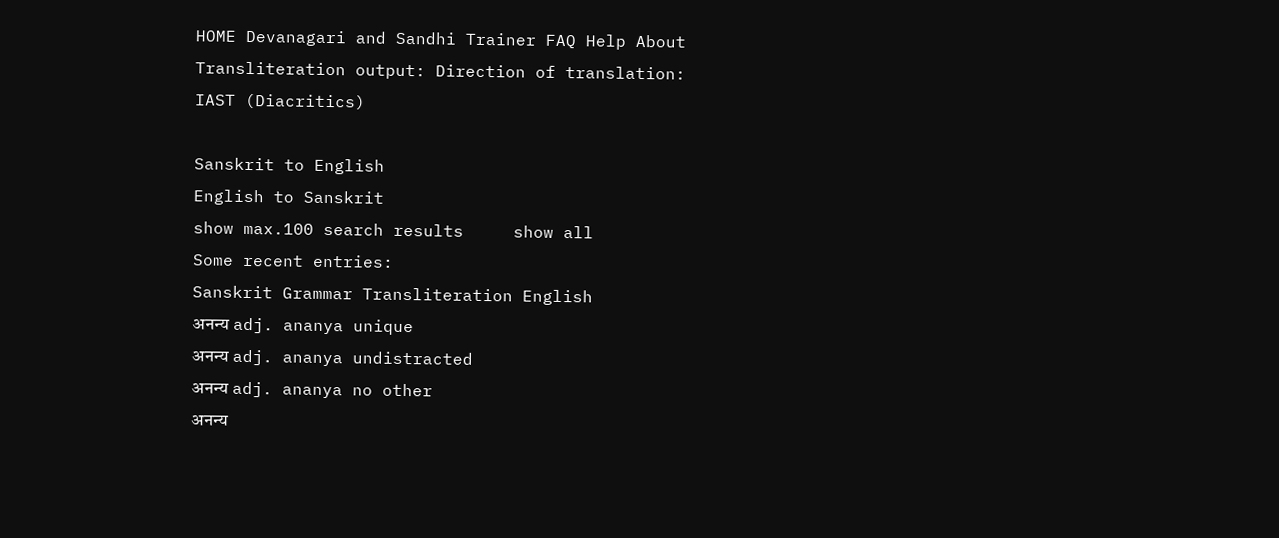HOME Devanagari and Sandhi Trainer FAQ Help About
Transliteration output: Direction of translation:
IAST (Diacritics)

Sanskrit to English
English to Sanskrit
show max.100 search results     show all
Some recent entries:
Sanskrit Grammar Transliteration English
अनन्य adj. ananya unique
अनन्य adj. ananya undistracted
अनन्य adj. ananya no other
अनन्य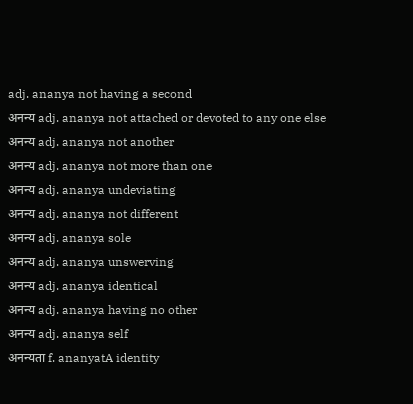adj. ananya not having a second
अनन्य adj. ananya not attached or devoted to any one else
अनन्य adj. ananya not another
अनन्य adj. ananya not more than one
अनन्य adj. ananya undeviating
अनन्य adj. ananya not different
अनन्य adj. ananya sole
अनन्य adj. ananya unswerving
अनन्य adj. ananya identical
अनन्य adj. ananya having no other
अनन्य adj. ananya self
अनन्यता f. ananyatA identity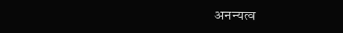अनन्यत्व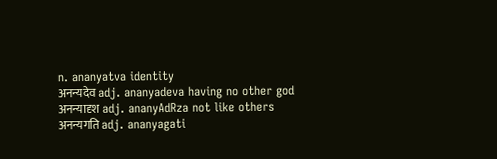n. ananyatva identity
अनन्यदेव adj. ananyadeva having no other god
अनन्यादृश adj. ananyAdRza not like others
अनन्यगति adj. ananyagati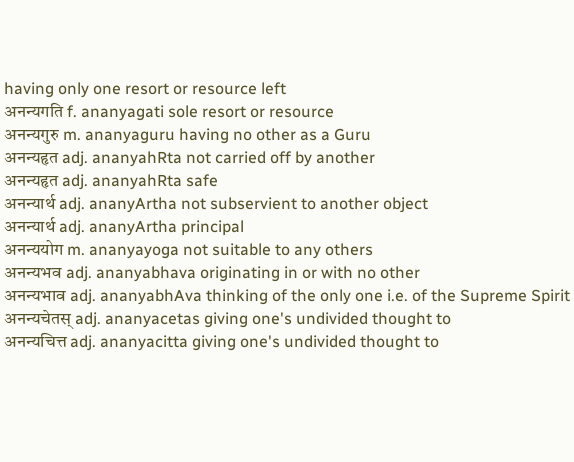having only one resort or resource left
अनन्यगति f. ananyagati sole resort or resource
अनन्यगुरु m. ananyaguru having no other as a Guru
अनन्यहृत adj. ananyahRta not carried off by another
अनन्यहृत adj. ananyahRta safe
अनन्यार्थ adj. ananyArtha not subservient to another object
अनन्यार्थ adj. ananyArtha principal
अनन्ययोग m. ananyayoga not suitable to any others
अनन्यभव adj. ananyabhava originating in or with no other
अनन्यभाव adj. ananyabhAva thinking of the only one i.e. of the Supreme Spirit
अनन्यचेतस् adj. ananyacetas giving one's undivided thought to
अनन्यचित्त adj. ananyacitta giving one's undivided thought to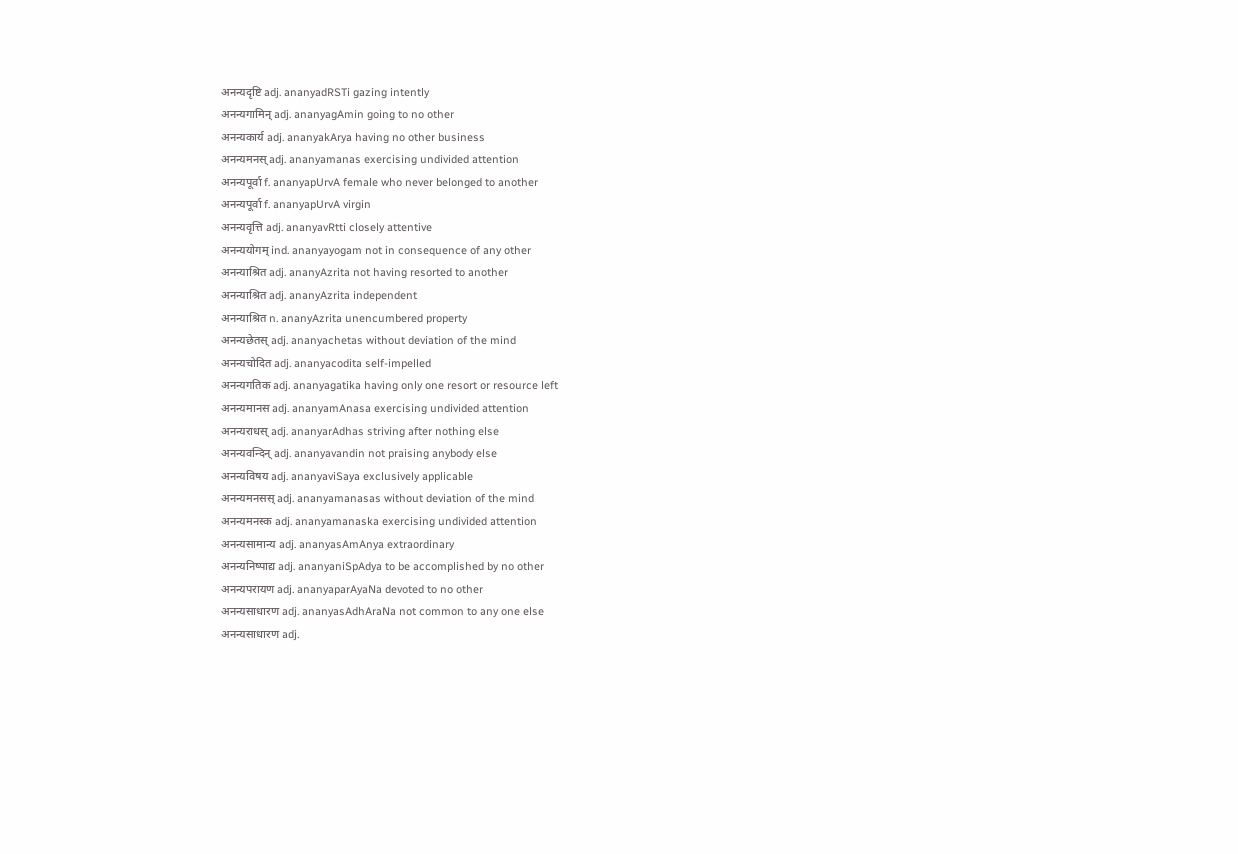अनन्यदृष्टि adj. ananyadRSTi gazing intently
अनन्यगामिन् adj. ananyagAmin going to no other
अनन्यकार्य adj. ananyakArya having no other business
अनन्यमनस् adj. ananyamanas exercising undivided attention
अनन्यपूर्वा f. ananyapUrvA female who never belonged to another
अनन्यपूर्वा f. ananyapUrvA virgin
अनन्यवृत्ति adj. ananyavRtti closely attentive
अनन्ययोगम् ind. ananyayogam not in consequence of any other
अनन्याश्रित adj. ananyAzrita not having resorted to another
अनन्याश्रित adj. ananyAzrita independent
अनन्याश्रित n. ananyAzrita unencumbered property
अनन्यछेतस् adj. ananyachetas without deviation of the mind
अनन्यचोदित adj. ananyacodita self-impelled
अनन्यगतिक adj. ananyagatika having only one resort or resource left
अनन्यमानस adj. ananyamAnasa exercising undivided attention
अनन्यराधस् adj. ananyarAdhas striving after nothing else
अनन्यवन्दिन् adj. ananyavandin not praising anybody else
अनन्यविषय adj. ananyaviSaya exclusively applicable
अनन्यमनसस् adj. ananyamanasas without deviation of the mind
अनन्यमनस्क adj. ananyamanaska exercising undivided attention
अनन्यसामान्य adj. ananyasAmAnya extraordinary
अनन्यनिष्पाद्य adj. ananyaniSpAdya to be accomplished by no other
अनन्यपरायण adj. ananyaparAyaNa devoted to no other
अनन्यसाधारण adj. ananyasAdhAraNa not common to any one else
अनन्यसाधारण adj.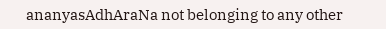ananyasAdhAraNa not belonging to any other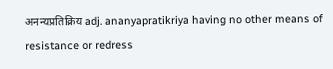अनन्यप्रतिक्रिय adj. ananyapratikriya having no other means of resistance or redress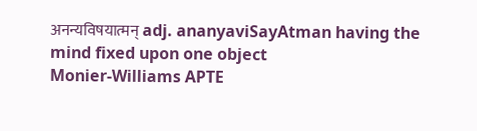अनन्यविषयात्मन् adj. ananyaviSayAtman having the mind fixed upon one object
Monier-Williams APTE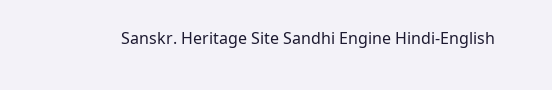Sanskr. Heritage Site Sandhi Engine Hindi-English